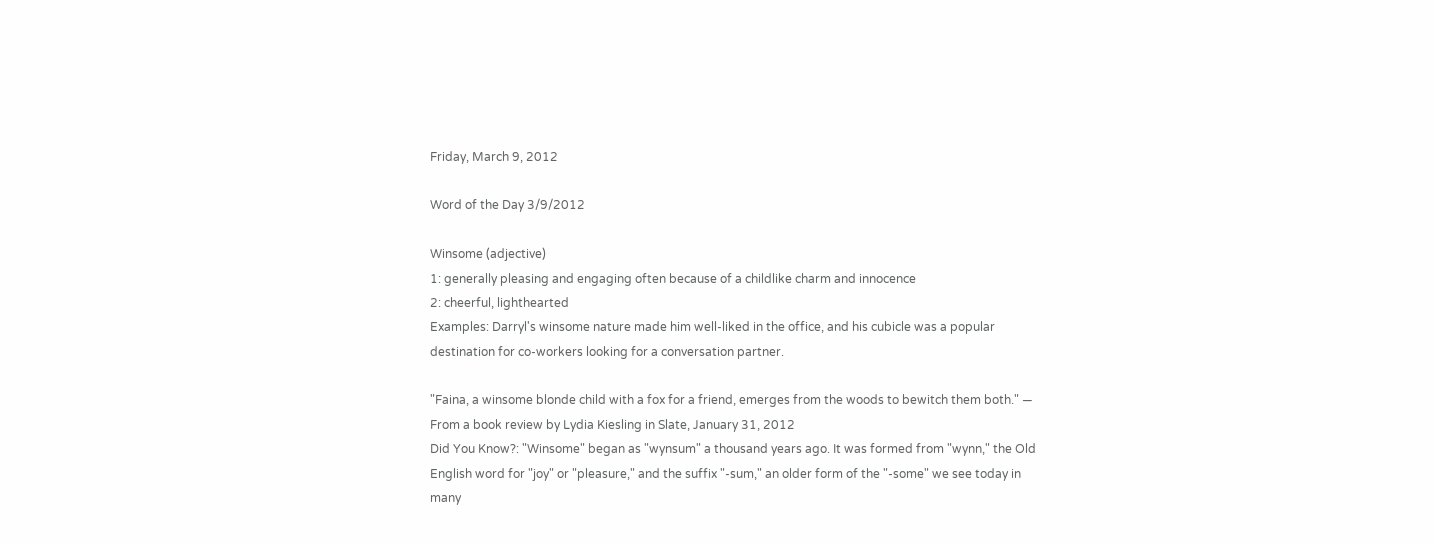Friday, March 9, 2012

Word of the Day 3/9/2012

Winsome (adjective)
1: generally pleasing and engaging often because of a childlike charm and innocence
2: cheerful, lighthearted
Examples: Darryl's winsome nature made him well-liked in the office, and his cubicle was a popular destination for co-workers looking for a conversation partner.

"Faina, a winsome blonde child with a fox for a friend, emerges from the woods to bewitch them both." — From a book review by Lydia Kiesling in Slate, January 31, 2012
Did You Know?: "Winsome" began as "wynsum" a thousand years ago. It was formed from "wynn," the Old English word for "joy" or "pleasure," and the suffix "-sum," an older form of the "-some" we see today in many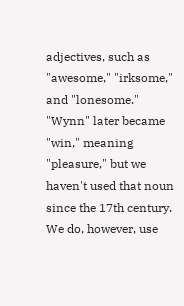adjectives, such as "awesome," "irksome," and "lonesome." "Wynn" later became "win," meaning "pleasure," but we haven't used that noun since the 17th century. We do, however, use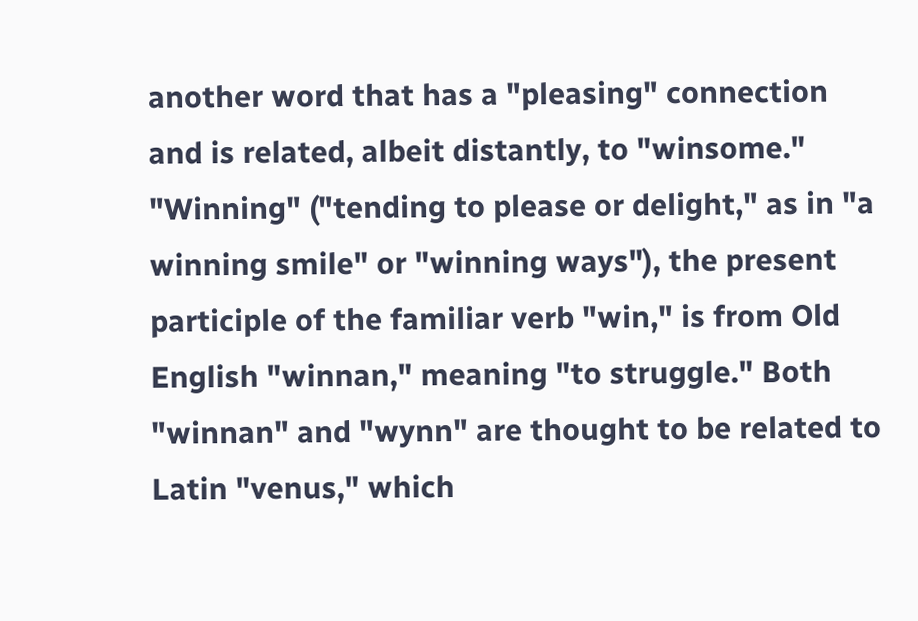another word that has a "pleasing" connection and is related, albeit distantly, to "winsome." "Winning" ("tending to please or delight," as in "a winning smile" or "winning ways"), the present participle of the familiar verb "win," is from Old English "winnan," meaning "to struggle." Both "winnan" and "wynn" are thought to be related to Latin "venus," which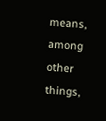means, among other things,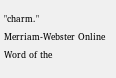"charm."
Merriam-Webster Online Word of the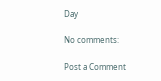Day

No comments:

Post a Comment